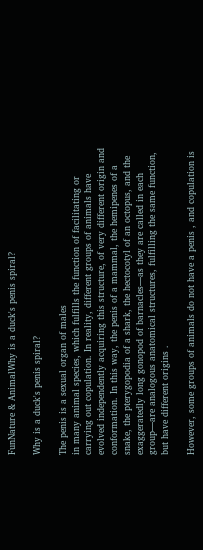FunNature & AnimalWhy is a duck's penis spiral?

Why is a duck's penis spiral?

The penis is a sexual organ of males
in many animal species, which fulfills the function of facilitating or carrying out copulation. In reality, different groups of animals have evolved independently acquiring this structure, of very different origin and conformation. In this way, the penis of a mammal, the hemipenes of a snake, the pterygopodia of a shark, the hectocotyl of an octopus, and the exaggeratedly long gonopod of barnacles—as they are called in each group—are analogous anatomical structures, fulfilling the same function, but have different origins .

However, some groups of animals do not have a penis , and copulation is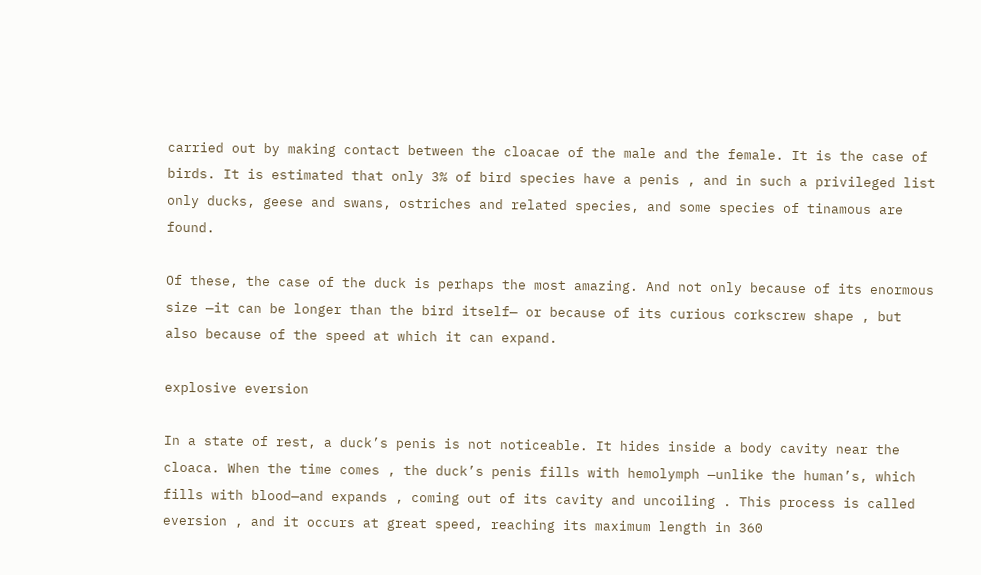carried out by making contact between the cloacae of the male and the female. It is the case of birds. It is estimated that only 3% of bird species have a penis , and in such a privileged list only ducks, geese and swans, ostriches and related species, and some species of tinamous are found.

Of these, the case of the duck is perhaps the most amazing. And not only because of its enormous size —it can be longer than the bird itself— or because of its curious corkscrew shape , but also because of the speed at which it can expand.

explosive eversion

In a state of rest, a duck’s penis is not noticeable. It hides inside a body cavity near the cloaca. When the time comes , the duck’s penis fills with hemolymph —unlike the human’s, which fills with blood—and expands , coming out of its cavity and uncoiling . This process is called eversion , and it occurs at great speed, reaching its maximum length in 360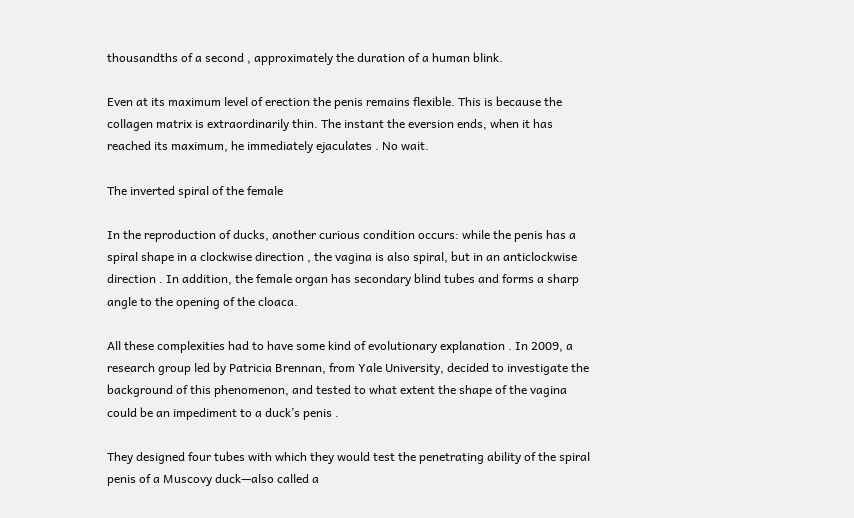thousandths of a second , approximately the duration of a human blink.

Even at its maximum level of erection the penis remains flexible. This is because the collagen matrix is extraordinarily thin. The instant the eversion ends, when it has reached its maximum, he immediately ejaculates . No wait.

The inverted spiral of the female

In the reproduction of ducks, another curious condition occurs: while the penis has a spiral shape in a clockwise direction , the vagina is also spiral, but in an anticlockwise direction . In addition, the female organ has secondary blind tubes and forms a sharp angle to the opening of the cloaca.

All these complexities had to have some kind of evolutionary explanation . In 2009, a research group led by Patricia Brennan, from Yale University, decided to investigate the background of this phenomenon, and tested to what extent the shape of the vagina could be an impediment to a duck’s penis .

They designed four tubes with which they would test the penetrating ability of the spiral penis of a Muscovy duck—also called a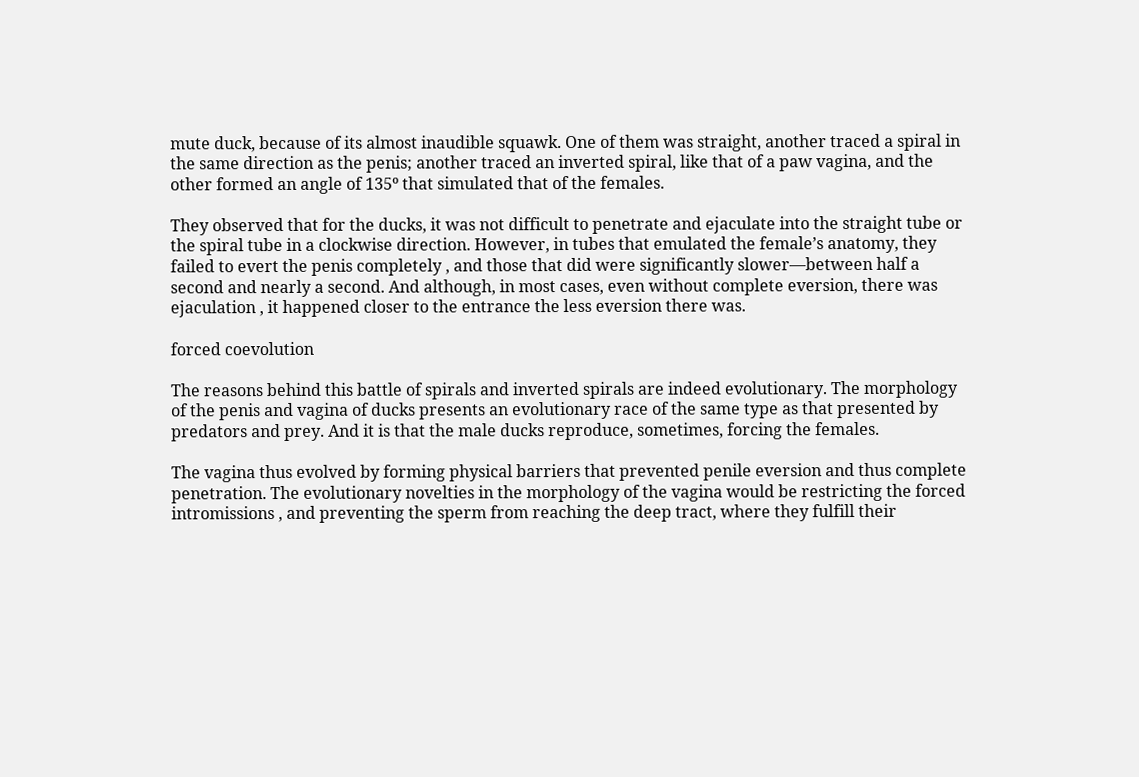mute duck, because of its almost inaudible squawk. One of them was straight, another traced a spiral in the same direction as the penis; another traced an inverted spiral, like that of a paw vagina, and the other formed an angle of 135º that simulated that of the females.

They observed that for the ducks, it was not difficult to penetrate and ejaculate into the straight tube or the spiral tube in a clockwise direction. However, in tubes that emulated the female’s anatomy, they failed to evert the penis completely , and those that did were significantly slower—between half a second and nearly a second. And although, in most cases, even without complete eversion, there was ejaculation , it happened closer to the entrance the less eversion there was.

forced coevolution

The reasons behind this battle of spirals and inverted spirals are indeed evolutionary. The morphology of the penis and vagina of ducks presents an evolutionary race of the same type as that presented by predators and prey. And it is that the male ducks reproduce, sometimes, forcing the females.

The vagina thus evolved by forming physical barriers that prevented penile eversion and thus complete penetration. The evolutionary novelties in the morphology of the vagina would be restricting the forced intromissions , and preventing the sperm from reaching the deep tract, where they fulfill their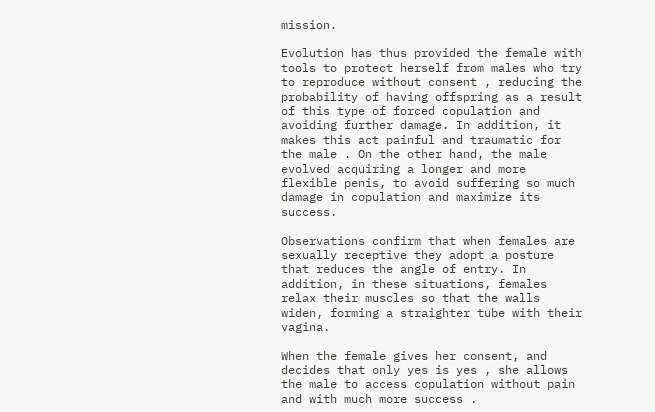mission.

Evolution has thus provided the female with tools to protect herself from males who try to reproduce without consent , reducing the probability of having offspring as a result of this type of forced copulation and avoiding further damage. In addition, it makes this act painful and traumatic for the male . On the other hand, the male evolved acquiring a longer and more flexible penis, to avoid suffering so much damage in copulation and maximize its success.

Observations confirm that when females are sexually receptive they adopt a posture that reduces the angle of entry. In addition, in these situations, females relax their muscles so that the walls widen, forming a straighter tube with their vagina.

When the female gives her consent, and decides that only yes is yes , she allows the male to access copulation without pain and with much more success .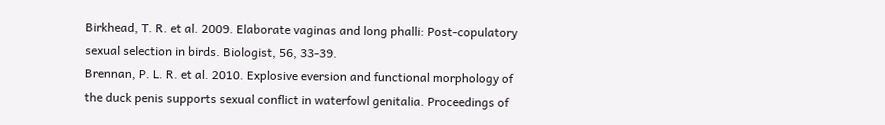Birkhead, T. R. et al. 2009. Elaborate vaginas and long phalli: Post-copulatory sexual selection in birds. Biologist, 56, 33-39.
Brennan, P. L. R. et al. 2010. Explosive eversion and functional morphology of the duck penis supports sexual conflict in waterfowl genitalia. Proceedings of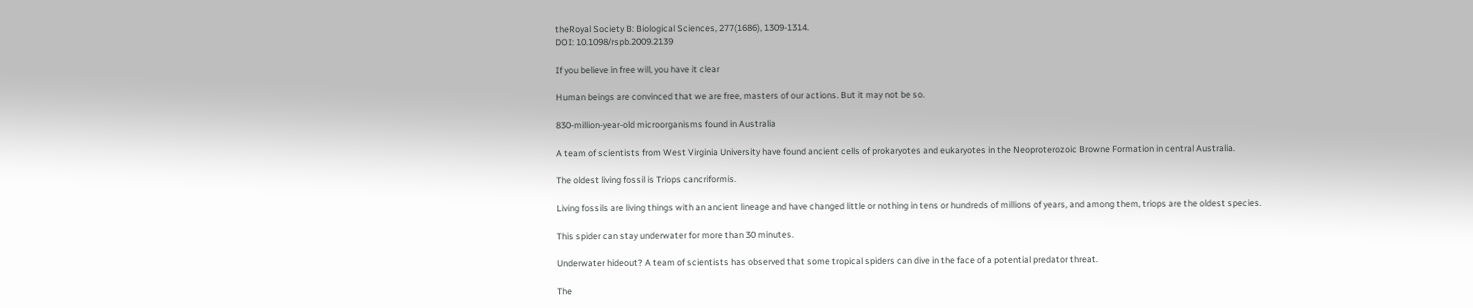theRoyal Society B: Biological Sciences, 277(1686), 1309-1314.
DOI: 10.1098/rspb.2009.2139

If you believe in free will, you have it clear

Human beings are convinced that we are free, masters of our actions. But it may not be so.

830-million-year-old microorganisms found in Australia

A team of scientists from West Virginia University have found ancient cells of prokaryotes and eukaryotes in the Neoproterozoic Browne Formation in central Australia.

The oldest living fossil is Triops cancriformis.

Living fossils are living things with an ancient lineage and have changed little or nothing in tens or hundreds of millions of years, and among them, triops are the oldest species.

This spider can stay underwater for more than 30 minutes.

Underwater hideout? A team of scientists has observed that some tropical spiders can dive in the face of a potential predator threat.

The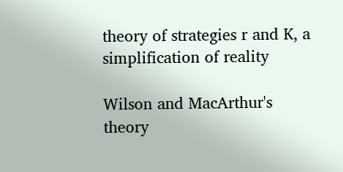theory of strategies r and K, a simplification of reality

Wilson and MacArthur's theory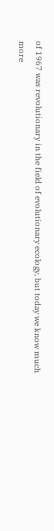of 1967 was revolutionary in the field of evolutionary ecology, but today we know much more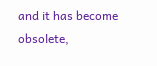and it has become obsolete,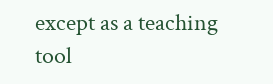except as a teaching tool